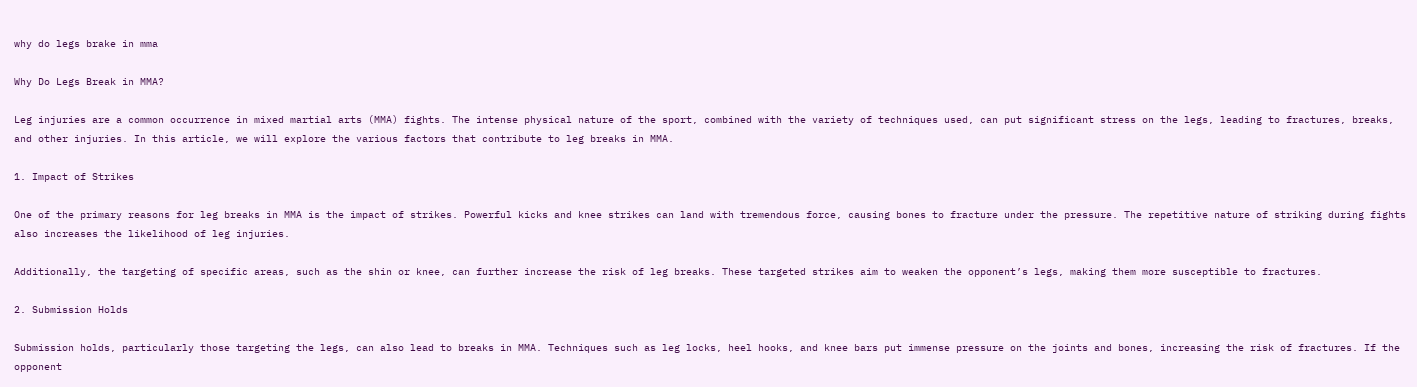why do legs brake in mma

Why Do Legs Break in MMA?

Leg injuries are a common occurrence in mixed martial arts (MMA) fights. The intense physical nature of the sport, combined with the variety of techniques used, can put significant stress on the legs, leading to fractures, breaks, and other injuries. In this article, we will explore the various factors that contribute to leg breaks in MMA.

1. Impact of Strikes

One of the primary reasons for leg breaks in MMA is the impact of strikes. Powerful kicks and knee strikes can land with tremendous force, causing bones to fracture under the pressure. The repetitive nature of striking during fights also increases the likelihood of leg injuries.

Additionally, the targeting of specific areas, such as the shin or knee, can further increase the risk of leg breaks. These targeted strikes aim to weaken the opponent’s legs, making them more susceptible to fractures.

2. Submission Holds

Submission holds, particularly those targeting the legs, can also lead to breaks in MMA. Techniques such as leg locks, heel hooks, and knee bars put immense pressure on the joints and bones, increasing the risk of fractures. If the opponent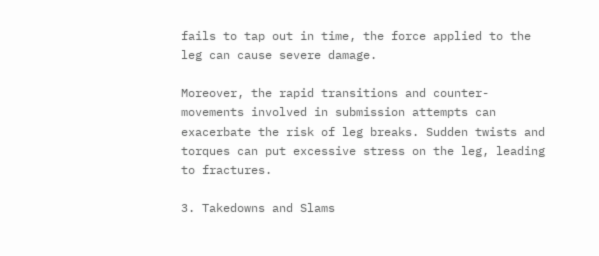fails to tap out in time, the force applied to the leg can cause severe damage.

Moreover, the rapid transitions and counter-movements involved in submission attempts can exacerbate the risk of leg breaks. Sudden twists and torques can put excessive stress on the leg, leading to fractures.

3. Takedowns and Slams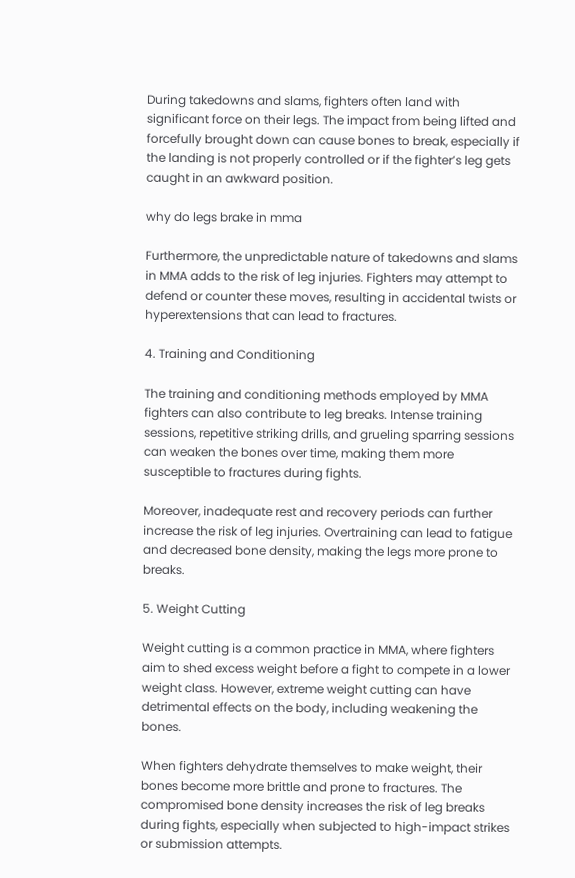During takedowns and slams, fighters often land with significant force on their legs. The impact from being lifted and forcefully brought down can cause bones to break, especially if the landing is not properly controlled or if the fighter’s leg gets caught in an awkward position.

why do legs brake in mma

Furthermore, the unpredictable nature of takedowns and slams in MMA adds to the risk of leg injuries. Fighters may attempt to defend or counter these moves, resulting in accidental twists or hyperextensions that can lead to fractures.

4. Training and Conditioning

The training and conditioning methods employed by MMA fighters can also contribute to leg breaks. Intense training sessions, repetitive striking drills, and grueling sparring sessions can weaken the bones over time, making them more susceptible to fractures during fights.

Moreover, inadequate rest and recovery periods can further increase the risk of leg injuries. Overtraining can lead to fatigue and decreased bone density, making the legs more prone to breaks.

5. Weight Cutting

Weight cutting is a common practice in MMA, where fighters aim to shed excess weight before a fight to compete in a lower weight class. However, extreme weight cutting can have detrimental effects on the body, including weakening the bones.

When fighters dehydrate themselves to make weight, their bones become more brittle and prone to fractures. The compromised bone density increases the risk of leg breaks during fights, especially when subjected to high-impact strikes or submission attempts.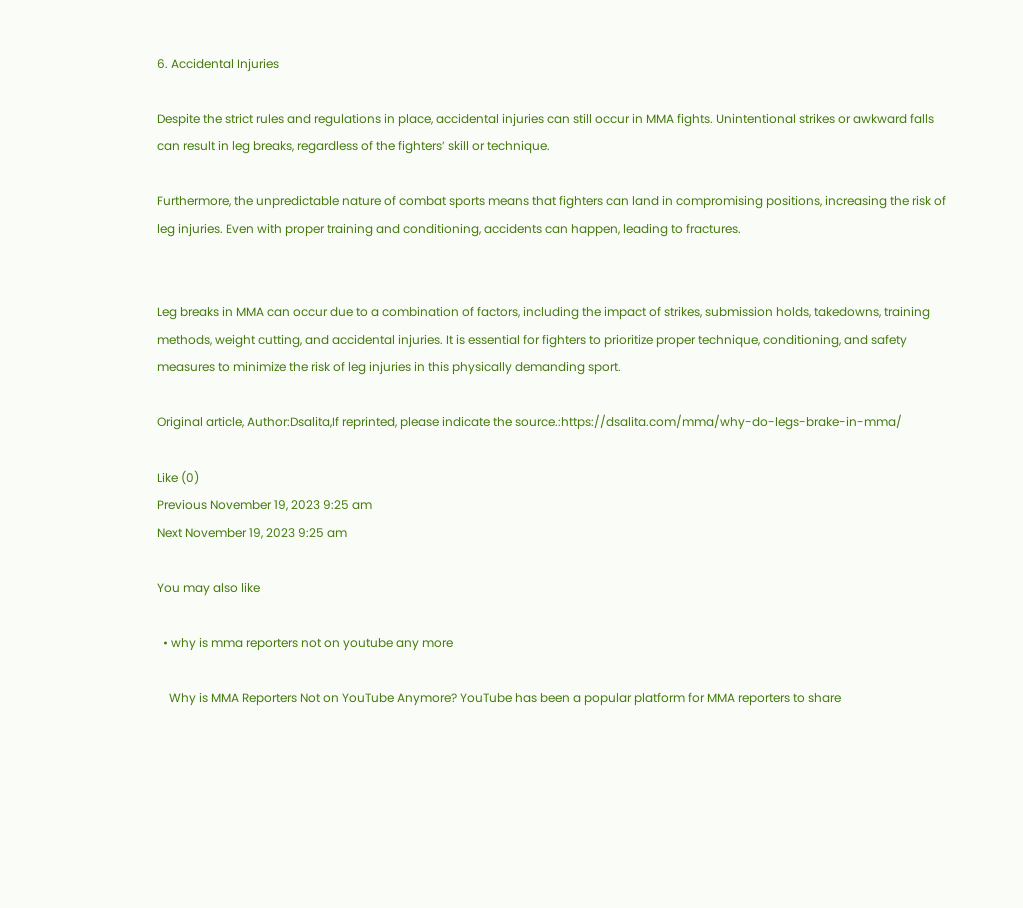6. Accidental Injuries

Despite the strict rules and regulations in place, accidental injuries can still occur in MMA fights. Unintentional strikes or awkward falls can result in leg breaks, regardless of the fighters’ skill or technique.

Furthermore, the unpredictable nature of combat sports means that fighters can land in compromising positions, increasing the risk of leg injuries. Even with proper training and conditioning, accidents can happen, leading to fractures.


Leg breaks in MMA can occur due to a combination of factors, including the impact of strikes, submission holds, takedowns, training methods, weight cutting, and accidental injuries. It is essential for fighters to prioritize proper technique, conditioning, and safety measures to minimize the risk of leg injuries in this physically demanding sport.

Original article, Author:Dsalita,If reprinted, please indicate the source.:https://dsalita.com/mma/why-do-legs-brake-in-mma/

Like (0)
Previous November 19, 2023 9:25 am
Next November 19, 2023 9:25 am

You may also like

  • why is mma reporters not on youtube any more

    Why is MMA Reporters Not on YouTube Anymore? YouTube has been a popular platform for MMA reporters to share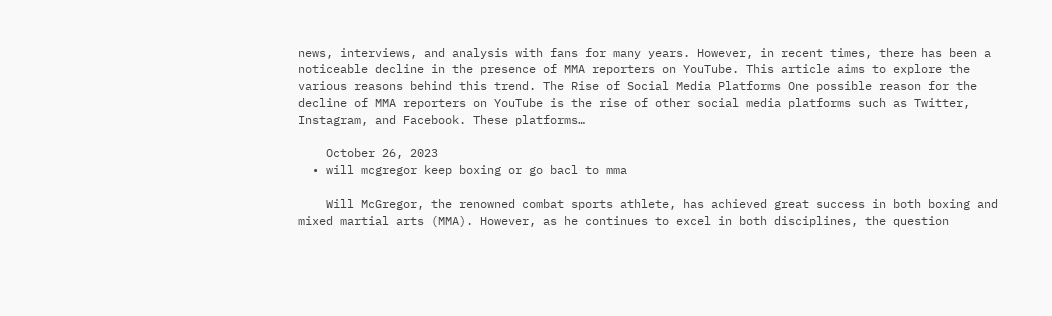news, interviews, and analysis with fans for many years. However, in recent times, there has been a noticeable decline in the presence of MMA reporters on YouTube. This article aims to explore the various reasons behind this trend. The Rise of Social Media Platforms One possible reason for the decline of MMA reporters on YouTube is the rise of other social media platforms such as Twitter, Instagram, and Facebook. These platforms…

    October 26, 2023
  • will mcgregor keep boxing or go bacl to mma

    Will McGregor, the renowned combat sports athlete, has achieved great success in both boxing and mixed martial arts (MMA). However, as he continues to excel in both disciplines, the question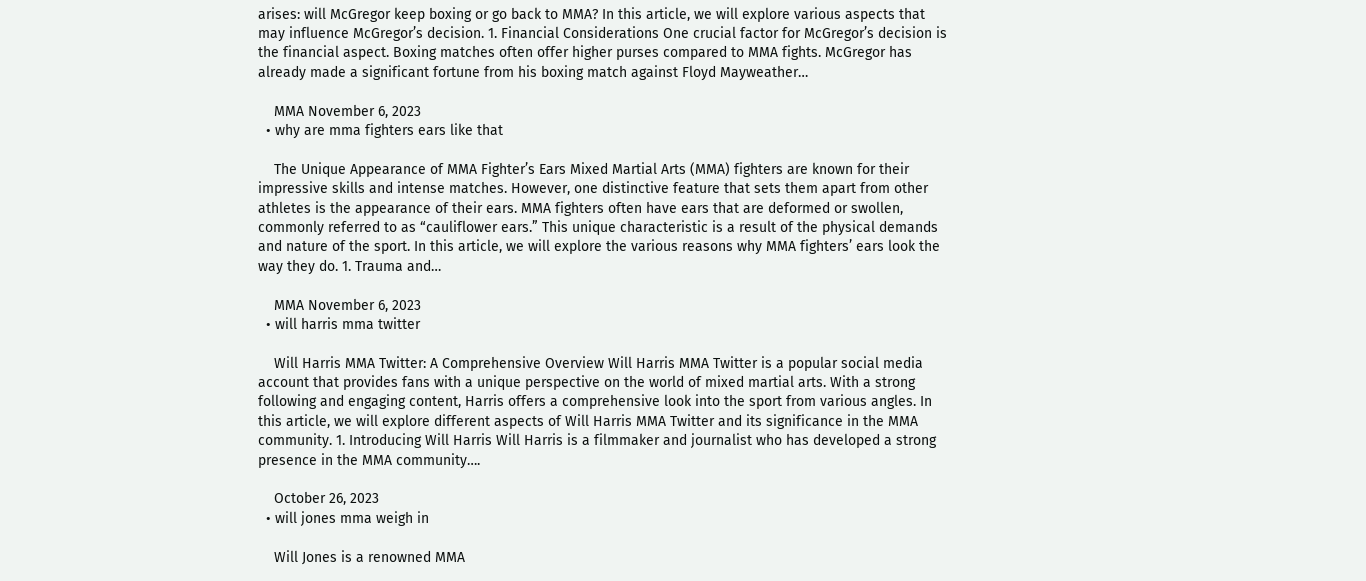arises: will McGregor keep boxing or go back to MMA? In this article, we will explore various aspects that may influence McGregor’s decision. 1. Financial Considerations One crucial factor for McGregor’s decision is the financial aspect. Boxing matches often offer higher purses compared to MMA fights. McGregor has already made a significant fortune from his boxing match against Floyd Mayweather…

    MMA November 6, 2023
  • why are mma fighters ears like that

    The Unique Appearance of MMA Fighter’s Ears Mixed Martial Arts (MMA) fighters are known for their impressive skills and intense matches. However, one distinctive feature that sets them apart from other athletes is the appearance of their ears. MMA fighters often have ears that are deformed or swollen, commonly referred to as “cauliflower ears.” This unique characteristic is a result of the physical demands and nature of the sport. In this article, we will explore the various reasons why MMA fighters’ ears look the way they do. 1. Trauma and…

    MMA November 6, 2023
  • will harris mma twitter

    Will Harris MMA Twitter: A Comprehensive Overview Will Harris MMA Twitter is a popular social media account that provides fans with a unique perspective on the world of mixed martial arts. With a strong following and engaging content, Harris offers a comprehensive look into the sport from various angles. In this article, we will explore different aspects of Will Harris MMA Twitter and its significance in the MMA community. 1. Introducing Will Harris Will Harris is a filmmaker and journalist who has developed a strong presence in the MMA community….

    October 26, 2023
  • will jones mma weigh in

    Will Jones is a renowned MMA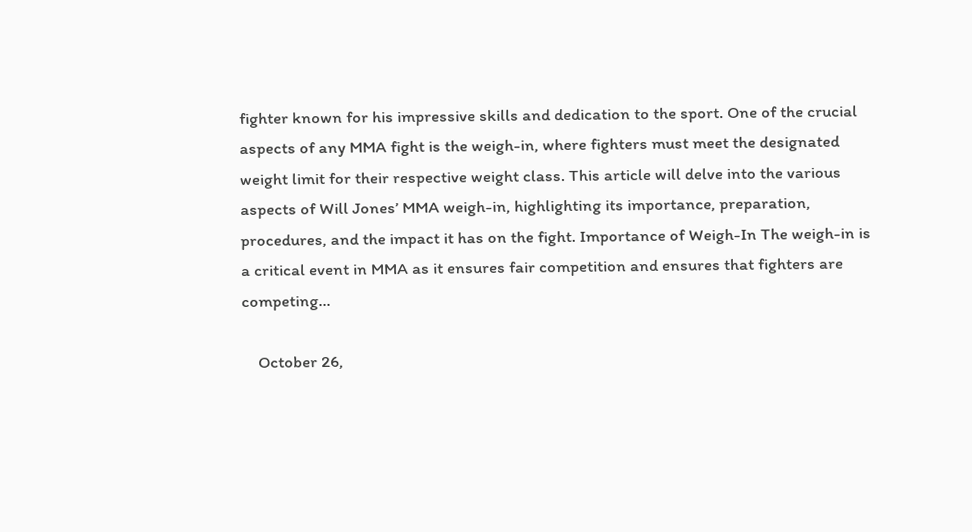fighter known for his impressive skills and dedication to the sport. One of the crucial aspects of any MMA fight is the weigh-in, where fighters must meet the designated weight limit for their respective weight class. This article will delve into the various aspects of Will Jones’ MMA weigh-in, highlighting its importance, preparation, procedures, and the impact it has on the fight. Importance of Weigh-In The weigh-in is a critical event in MMA as it ensures fair competition and ensures that fighters are competing…

    October 26,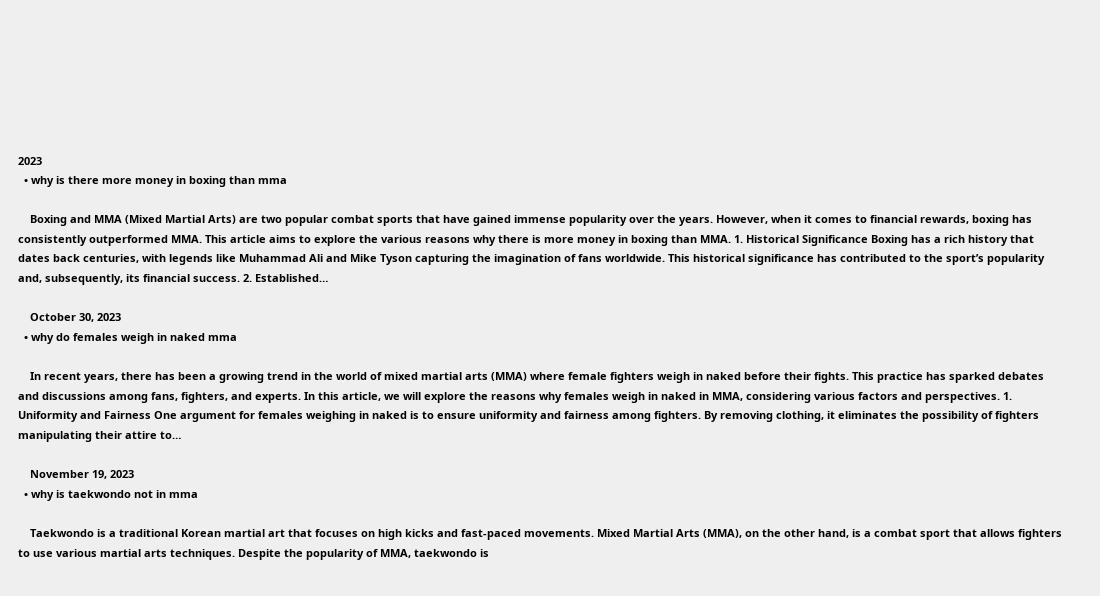2023
  • why is there more money in boxing than mma

    Boxing and MMA (Mixed Martial Arts) are two popular combat sports that have gained immense popularity over the years. However, when it comes to financial rewards, boxing has consistently outperformed MMA. This article aims to explore the various reasons why there is more money in boxing than MMA. 1. Historical Significance Boxing has a rich history that dates back centuries, with legends like Muhammad Ali and Mike Tyson capturing the imagination of fans worldwide. This historical significance has contributed to the sport’s popularity and, subsequently, its financial success. 2. Established…

    October 30, 2023
  • why do females weigh in naked mma

    In recent years, there has been a growing trend in the world of mixed martial arts (MMA) where female fighters weigh in naked before their fights. This practice has sparked debates and discussions among fans, fighters, and experts. In this article, we will explore the reasons why females weigh in naked in MMA, considering various factors and perspectives. 1. Uniformity and Fairness One argument for females weighing in naked is to ensure uniformity and fairness among fighters. By removing clothing, it eliminates the possibility of fighters manipulating their attire to…

    November 19, 2023
  • why is taekwondo not in mma

    Taekwondo is a traditional Korean martial art that focuses on high kicks and fast-paced movements. Mixed Martial Arts (MMA), on the other hand, is a combat sport that allows fighters to use various martial arts techniques. Despite the popularity of MMA, taekwondo is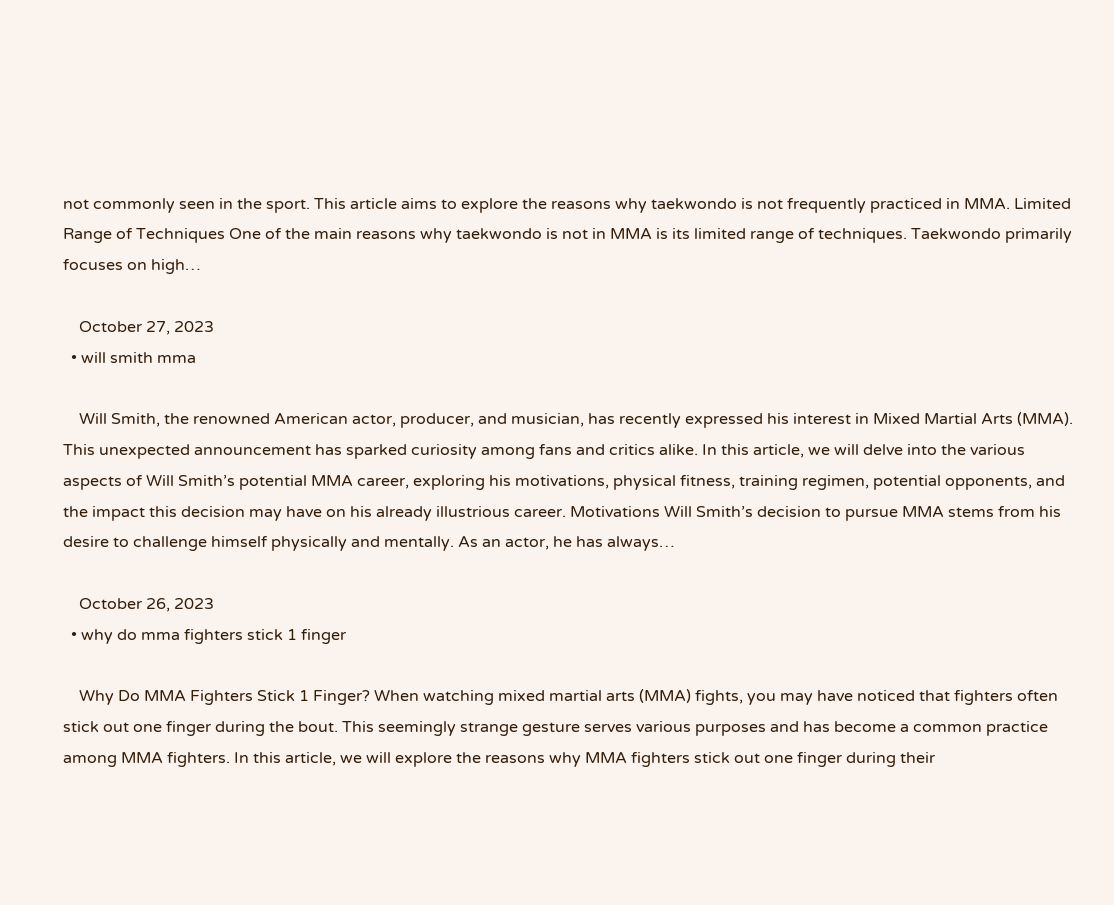not commonly seen in the sport. This article aims to explore the reasons why taekwondo is not frequently practiced in MMA. Limited Range of Techniques One of the main reasons why taekwondo is not in MMA is its limited range of techniques. Taekwondo primarily focuses on high…

    October 27, 2023
  • will smith mma

    Will Smith, the renowned American actor, producer, and musician, has recently expressed his interest in Mixed Martial Arts (MMA). This unexpected announcement has sparked curiosity among fans and critics alike. In this article, we will delve into the various aspects of Will Smith’s potential MMA career, exploring his motivations, physical fitness, training regimen, potential opponents, and the impact this decision may have on his already illustrious career. Motivations Will Smith’s decision to pursue MMA stems from his desire to challenge himself physically and mentally. As an actor, he has always…

    October 26, 2023
  • why do mma fighters stick 1 finger

    Why Do MMA Fighters Stick 1 Finger? When watching mixed martial arts (MMA) fights, you may have noticed that fighters often stick out one finger during the bout. This seemingly strange gesture serves various purposes and has become a common practice among MMA fighters. In this article, we will explore the reasons why MMA fighters stick out one finger during their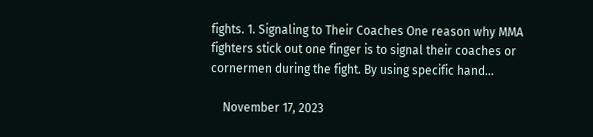fights. 1. Signaling to Their Coaches One reason why MMA fighters stick out one finger is to signal their coaches or cornermen during the fight. By using specific hand…

    November 17, 2023